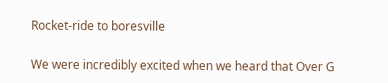Rocket-ride to boresville

We were incredibly excited when we heard that Over G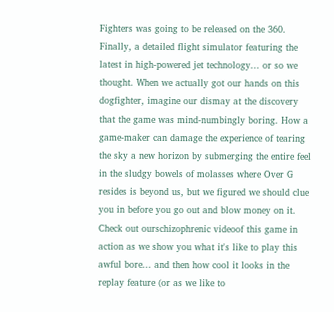Fighters was going to be released on the 360. Finally, a detailed flight simulator featuring the latest in high-powered jet technology... or so we thought. When we actually got our hands on this dogfighter, imagine our dismay at the discovery that the game was mind-numbingly boring. How a game-maker can damage the experience of tearing the sky a new horizon by submerging the entire feel in the sludgy bowels of molasses where Over G resides is beyond us, but we figured we should clue you in before you go out and blow money on it. Check out ourschizophrenic videoof this game in action as we show you what it's like to play this awful bore... and then how cool it looks in the replay feature (or as we like to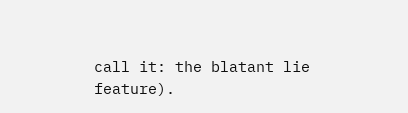call it: the blatant lie feature).